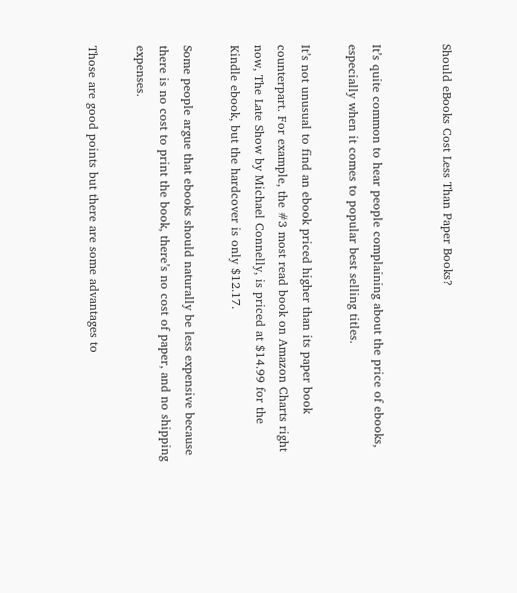Should eBooks Cost Less Than Paper Books?


It’s quite common to hear people complaining about the price of ebooks, especially when it comes to popular best selling titles.

It’s not unusual to find an ebook priced higher than its paper book counterpart. For example, the #3 most read book on Amazon Charts right now, The Late Show by Michael Connelly, is priced at $14.99 for the Kindle ebook, but the hardcover is only $12.17.

Some people argue that ebooks should naturally be less expensive because there is no cost to print the book, there’s no cost of paper, and no shipping expenses.

Those are good points but there are some advantages to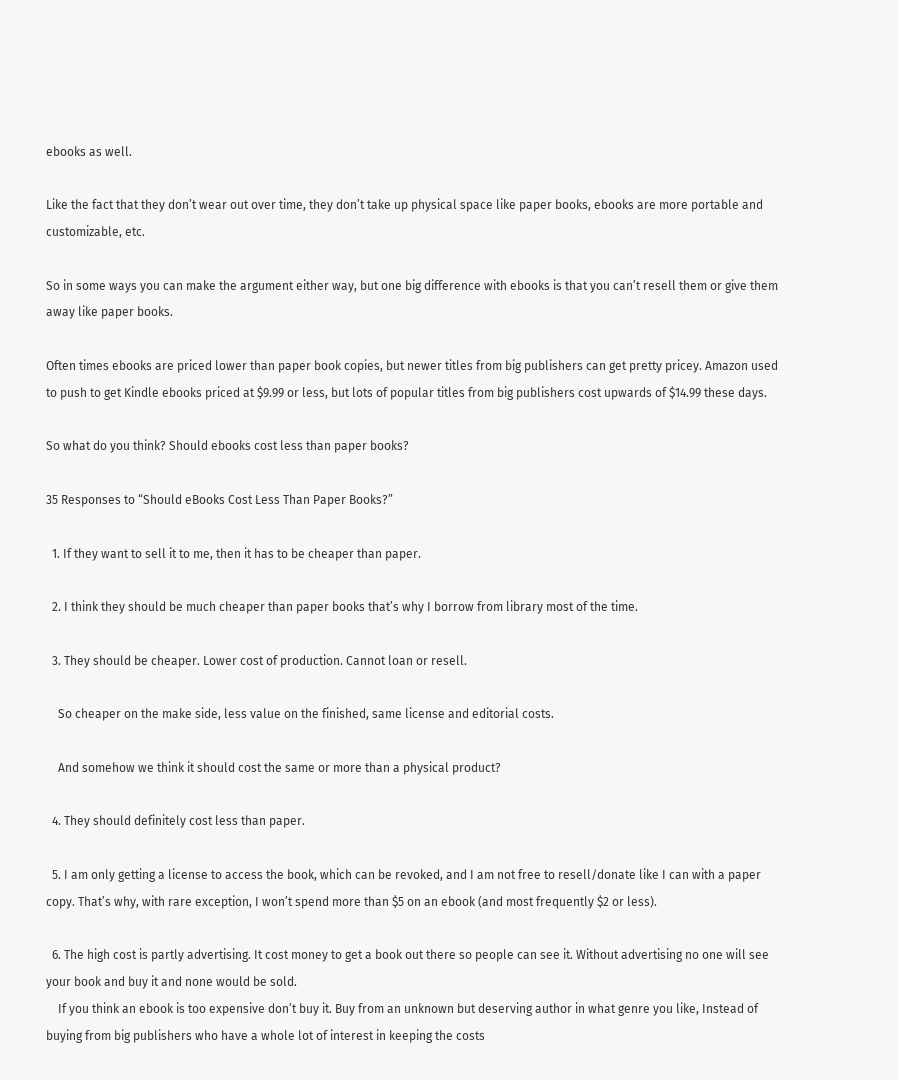ebooks as well.

Like the fact that they don’t wear out over time, they don’t take up physical space like paper books, ebooks are more portable and customizable, etc.

So in some ways you can make the argument either way, but one big difference with ebooks is that you can’t resell them or give them away like paper books.

Often times ebooks are priced lower than paper book copies, but newer titles from big publishers can get pretty pricey. Amazon used to push to get Kindle ebooks priced at $9.99 or less, but lots of popular titles from big publishers cost upwards of $14.99 these days.

So what do you think? Should ebooks cost less than paper books?

35 Responses to “Should eBooks Cost Less Than Paper Books?”

  1. If they want to sell it to me, then it has to be cheaper than paper.

  2. I think they should be much cheaper than paper books that’s why I borrow from library most of the time.

  3. They should be cheaper. Lower cost of production. Cannot loan or resell.

    So cheaper on the make side, less value on the finished, same license and editorial costs.

    And somehow we think it should cost the same or more than a physical product?

  4. They should definitely cost less than paper.

  5. I am only getting a license to access the book, which can be revoked, and I am not free to resell/donate like I can with a paper copy. That’s why, with rare exception, I won’t spend more than $5 on an ebook (and most frequently $2 or less).

  6. The high cost is partly advertising. It cost money to get a book out there so people can see it. Without advertising no one will see your book and buy it and none would be sold.
    If you think an ebook is too expensive don’t buy it. Buy from an unknown but deserving author in what genre you like, Instead of buying from big publishers who have a whole lot of interest in keeping the costs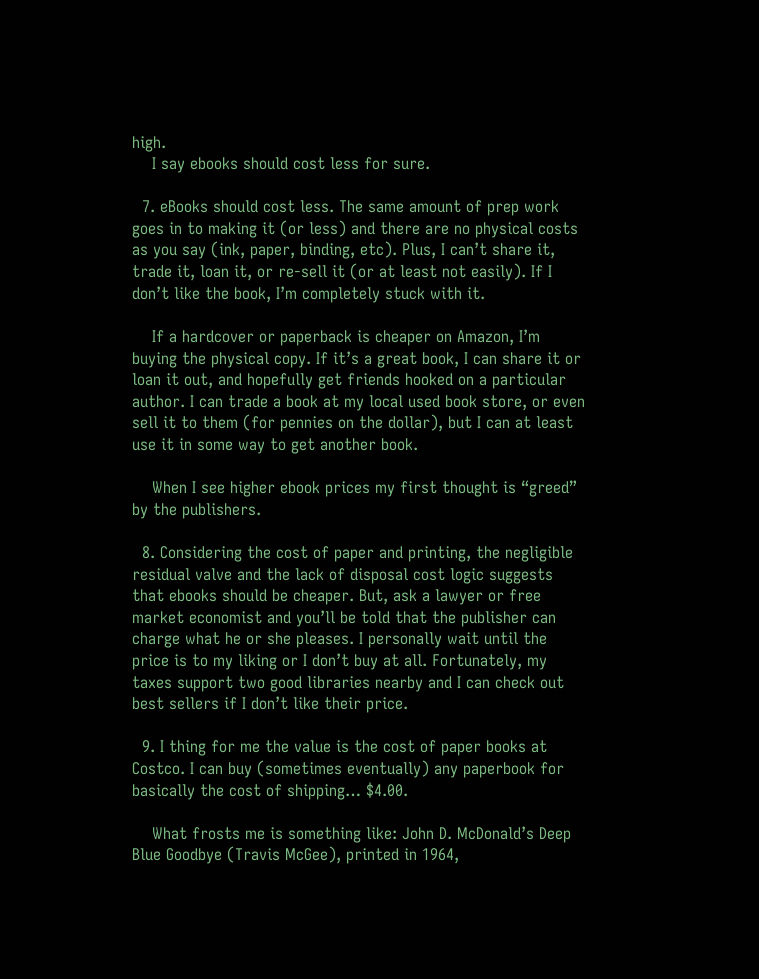high.
    I say ebooks should cost less for sure.

  7. eBooks should cost less. The same amount of prep work goes in to making it (or less) and there are no physical costs as you say (ink, paper, binding, etc). Plus, I can’t share it, trade it, loan it, or re-sell it (or at least not easily). If I don’t like the book, I’m completely stuck with it.

    If a hardcover or paperback is cheaper on Amazon, I’m buying the physical copy. If it’s a great book, I can share it or loan it out, and hopefully get friends hooked on a particular author. I can trade a book at my local used book store, or even sell it to them (for pennies on the dollar), but I can at least use it in some way to get another book.

    When I see higher ebook prices my first thought is “greed” by the publishers.

  8. Considering the cost of paper and printing, the negligible residual valve and the lack of disposal cost logic suggests that ebooks should be cheaper. But, ask a lawyer or free market economist and you’ll be told that the publisher can charge what he or she pleases. I personally wait until the price is to my liking or I don’t buy at all. Fortunately, my taxes support two good libraries nearby and I can check out best sellers if I don’t like their price.

  9. I thing for me the value is the cost of paper books at Costco. I can buy (sometimes eventually) any paperbook for basically the cost of shipping… $4.00.

    What frosts me is something like: John D. McDonald’s Deep Blue Goodbye (Travis McGee), printed in 1964,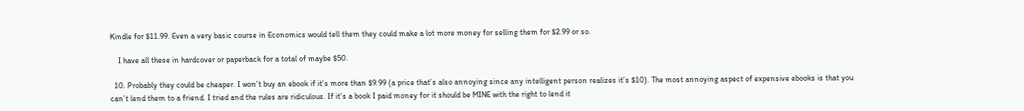Kindle for $11.99. Even a very basic course in Economics would tell them they could make a lot more money for selling them for $2.99 or so.

    I have all these in hardcover or paperback for a total of maybe $50.

  10. Probably they could be cheaper. I won’t buy an ebook if it’s more than $9.99 (a price that’s also annoying since any intelligent person realizes it’s $10). The most annoying aspect of expensive ebooks is that you can’t lend them to a friend. I tried and the rules are ridiculous. If it’s a book I paid money for it should be MINE with the right to lend it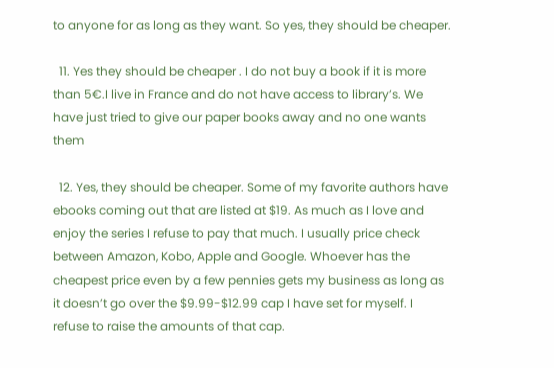to anyone for as long as they want. So yes, they should be cheaper.

  11. Yes they should be cheaper . I do not buy a book if it is more than 5€.I live in France and do not have access to library’s. We have just tried to give our paper books away and no one wants them

  12. Yes, they should be cheaper. Some of my favorite authors have ebooks coming out that are listed at $19. As much as I love and enjoy the series I refuse to pay that much. I usually price check between Amazon, Kobo, Apple and Google. Whoever has the cheapest price even by a few pennies gets my business as long as it doesn’t go over the $9.99-$12.99 cap I have set for myself. I refuse to raise the amounts of that cap.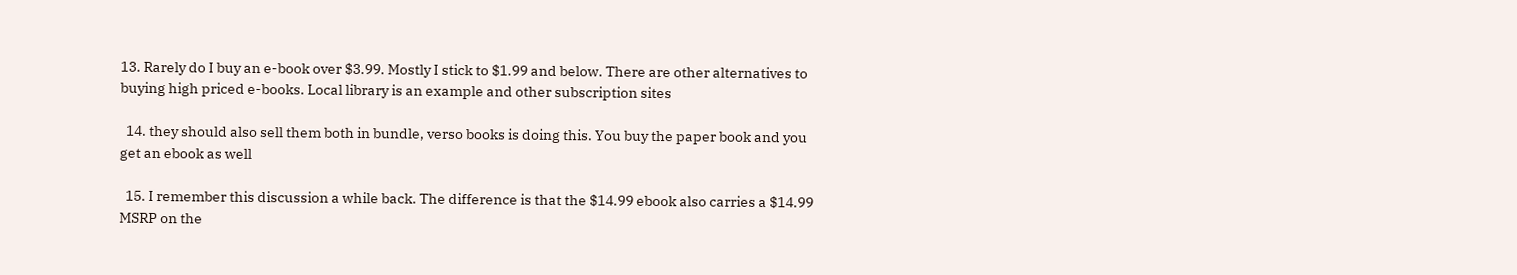13. Rarely do I buy an e-book over $3.99. Mostly I stick to $1.99 and below. There are other alternatives to buying high priced e-books. Local library is an example and other subscription sites

  14. they should also sell them both in bundle, verso books is doing this. You buy the paper book and you get an ebook as well

  15. I remember this discussion a while back. The difference is that the $14.99 ebook also carries a $14.99 MSRP on the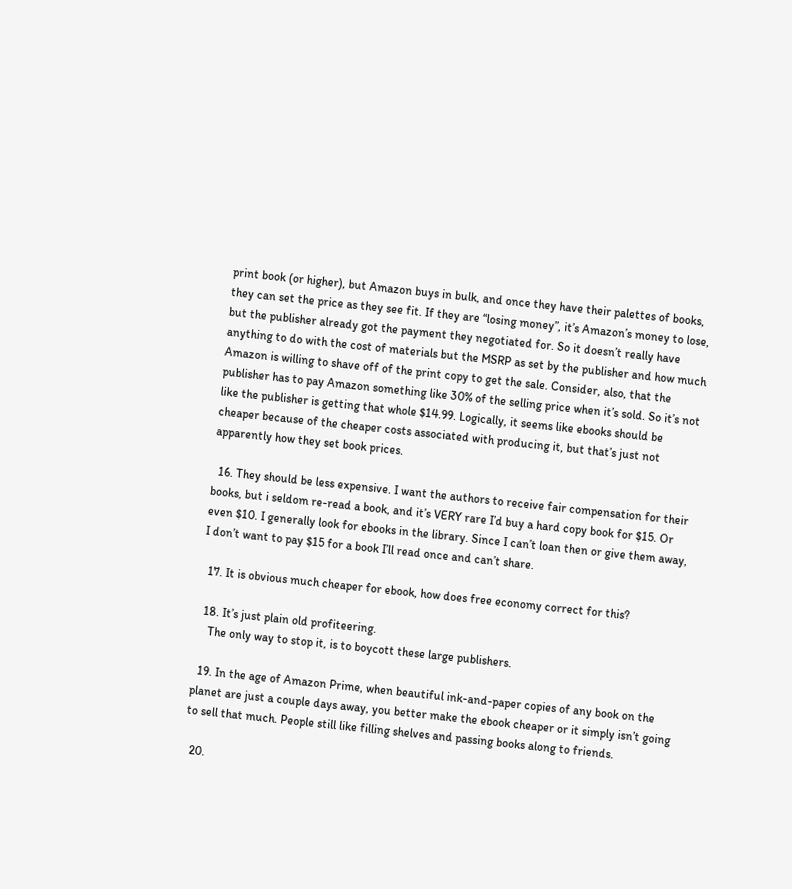print book (or higher), but Amazon buys in bulk, and once they have their palettes of books, they can set the price as they see fit. If they are “losing money”, it’s Amazon’s money to lose, but the publisher already got the payment they negotiated for. So it doesn’t really have anything to do with the cost of materials but the MSRP as set by the publisher and how much Amazon is willing to shave off of the print copy to get the sale. Consider, also, that the publisher has to pay Amazon something like 30% of the selling price when it’s sold. So it’s not like the publisher is getting that whole $14.99. Logically, it seems like ebooks should be cheaper because of the cheaper costs associated with producing it, but that’s just not apparently how they set book prices.

  16. They should be less expensive. I want the authors to receive fair compensation for their books, but i seldom re-read a book, and it’s VERY rare I’d buy a hard copy book for $15. Or even $10. I generally look for ebooks in the library. Since I can’t loan then or give them away, I don’t want to pay $15 for a book I’ll read once and can’t share.

  17. It is obvious much cheaper for ebook, how does free economy correct for this?

  18. It’s just plain old profiteering.
    The only way to stop it, is to boycott these large publishers.

  19. In the age of Amazon Prime, when beautiful ink-and-paper copies of any book on the planet are just a couple days away, you better make the ebook cheaper or it simply isn’t going to sell that much. People still like filling shelves and passing books along to friends.

  20.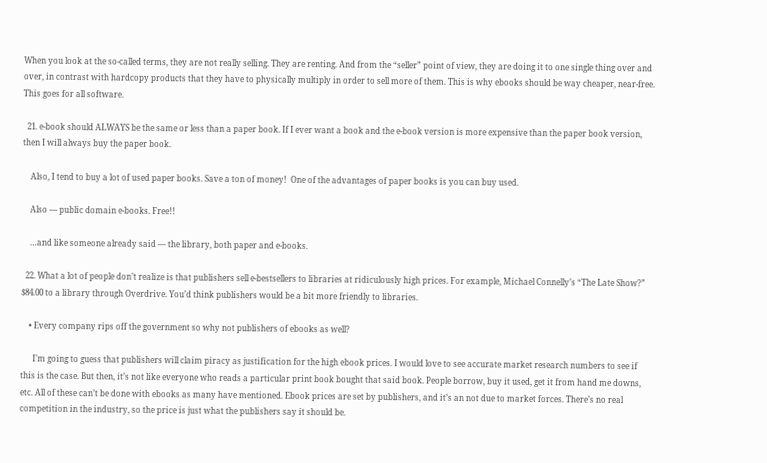When you look at the so-called terms, they are not really selling. They are renting. And from the “seller” point of view, they are doing it to one single thing over and over, in contrast with hardcopy products that they have to physically multiply in order to sell more of them. This is why ebooks should be way cheaper, near-free. This goes for all software.

  21. e-book should ALWAYS be the same or less than a paper book. If I ever want a book and the e-book version is more expensive than the paper book version, then I will always buy the paper book.

    Also, I tend to buy a lot of used paper books. Save a ton of money!  One of the advantages of paper books is you can buy used.

    Also — public domain e-books. Free!!

    …and like someone already said — the library, both paper and e-books.

  22. What a lot of people don’t realize is that publishers sell e-bestsellers to libraries at ridiculously high prices. For example, Michael Connelly’s “The Late Show?” $84.00 to a library through Overdrive. You’d think publishers would be a bit more friendly to libraries.

    • Every company rips off the government so why not publishers of ebooks as well?

      I’m going to guess that publishers will claim piracy as justification for the high ebook prices. I would love to see accurate market research numbers to see if this is the case. But then, it’s not like everyone who reads a particular print book bought that said book. People borrow, buy it used, get it from hand me downs, etc. All of these can’t be done with ebooks as many have mentioned. Ebook prices are set by publishers, and it’s an not due to market forces. There’s no real competition in the industry, so the price is just what the publishers say it should be.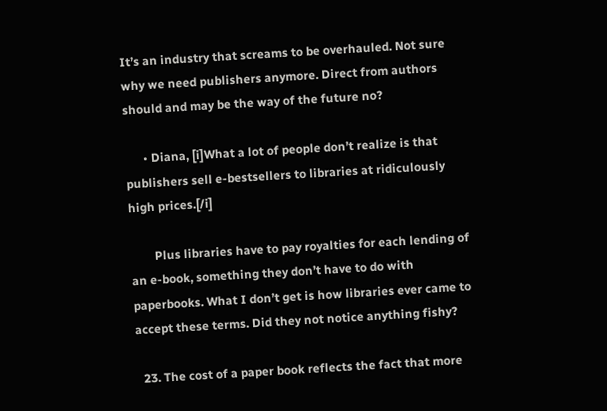It’s an industry that screams to be overhauled. Not sure why we need publishers anymore. Direct from authors should and may be the way of the future no?

      • Diana, [i]What a lot of people don’t realize is that publishers sell e-bestsellers to libraries at ridiculously high prices.[/i]

        Plus libraries have to pay royalties for each lending of an e-book, something they don’t have to do with paperbooks. What I don’t get is how libraries ever came to accept these terms. Did they not notice anything fishy?

  23. The cost of a paper book reflects the fact that more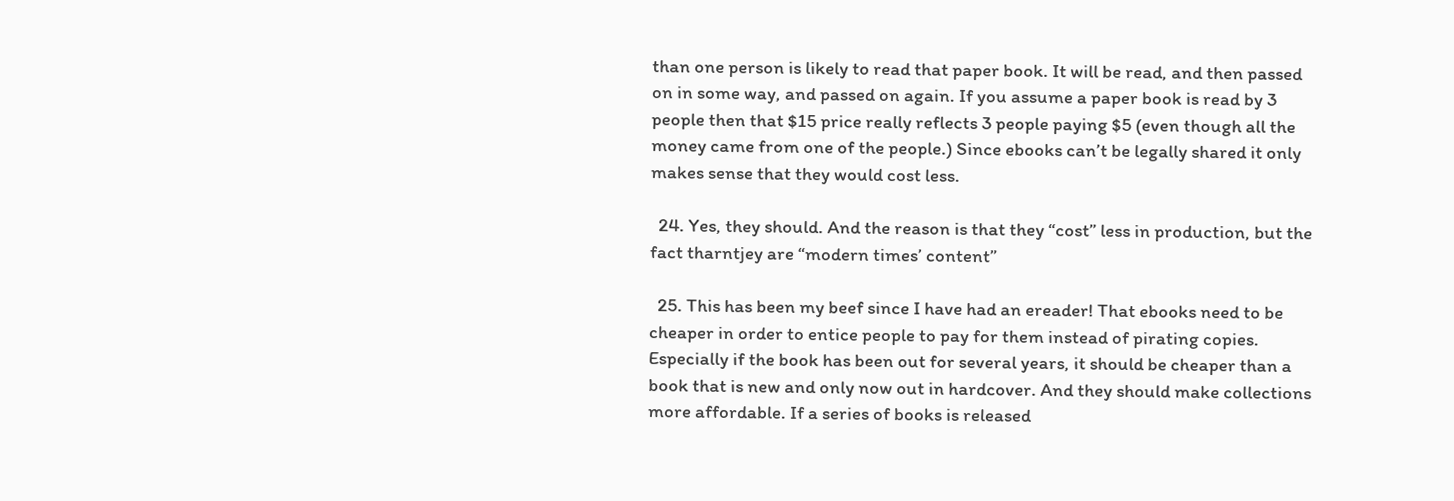than one person is likely to read that paper book. It will be read, and then passed on in some way, and passed on again. If you assume a paper book is read by 3 people then that $15 price really reflects 3 people paying $5 (even though all the money came from one of the people.) Since ebooks can’t be legally shared it only makes sense that they would cost less.

  24. Yes, they should. And the reason is that they “cost” less in production, but the fact tharntjey are “modern times’ content”

  25. This has been my beef since I have had an ereader! That ebooks need to be cheaper in order to entice people to pay for them instead of pirating copies. Especially if the book has been out for several years, it should be cheaper than a book that is new and only now out in hardcover. And they should make collections more affordable. If a series of books is released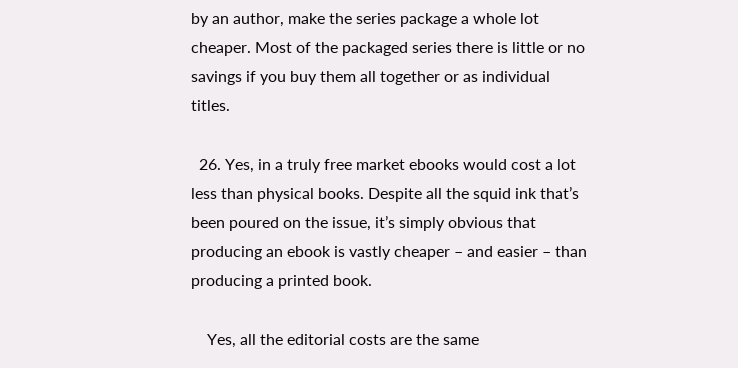by an author, make the series package a whole lot cheaper. Most of the packaged series there is little or no savings if you buy them all together or as individual titles.

  26. Yes, in a truly free market ebooks would cost a lot less than physical books. Despite all the squid ink that’s been poured on the issue, it’s simply obvious that producing an ebook is vastly cheaper – and easier – than producing a printed book.

    Yes, all the editorial costs are the same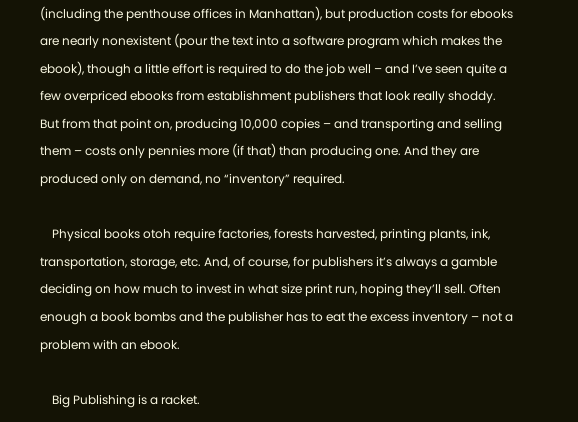(including the penthouse offices in Manhattan), but production costs for ebooks are nearly nonexistent (pour the text into a software program which makes the ebook), though a little effort is required to do the job well – and I’ve seen quite a few overpriced ebooks from establishment publishers that look really shoddy. But from that point on, producing 10,000 copies – and transporting and selling them – costs only pennies more (if that) than producing one. And they are produced only on demand, no “inventory” required.

    Physical books otoh require factories, forests harvested, printing plants, ink, transportation, storage, etc. And, of course, for publishers it’s always a gamble deciding on how much to invest in what size print run, hoping they’ll sell. Often enough a book bombs and the publisher has to eat the excess inventory – not a problem with an ebook.

    Big Publishing is a racket.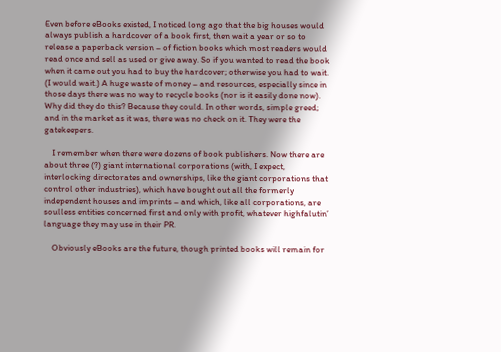Even before eBooks existed, I noticed long ago that the big houses would always publish a hardcover of a book first, then wait a year or so to release a paperback version – of fiction books which most readers would read once and sell as used or give away. So if you wanted to read the book when it came out you had to buy the hardcover; otherwise you had to wait. (I would wait.) A huge waste of money – and resources, especially since in those days there was no way to recycle books (nor is it easily done now). Why did they do this? Because they could. In other words, simple greed; and in the market as it was, there was no check on it. They were the gatekeepers.

    I remember when there were dozens of book publishers. Now there are about three (?) giant international corporations (with, I expect, interlocking directorates and ownerships, like the giant corporations that control other industries), which have bought out all the formerly independent houses and imprints – and which, like all corporations, are soulless entities concerned first and only with profit, whatever highfalutin’ language they may use in their PR.

    Obviously eBooks are the future, though printed books will remain for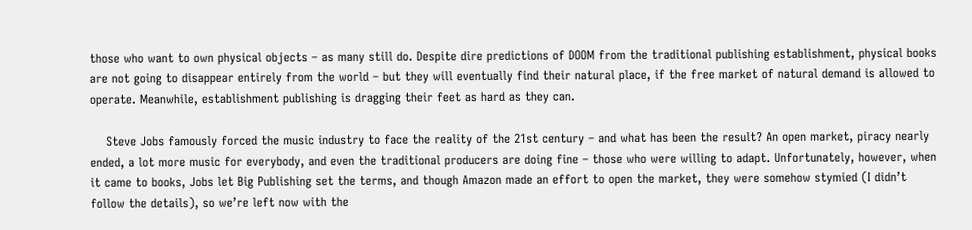those who want to own physical objects – as many still do. Despite dire predictions of DOOM from the traditional publishing establishment, physical books are not going to disappear entirely from the world – but they will eventually find their natural place, if the free market of natural demand is allowed to operate. Meanwhile, establishment publishing is dragging their feet as hard as they can.

    Steve Jobs famously forced the music industry to face the reality of the 21st century – and what has been the result? An open market, piracy nearly ended, a lot more music for everybody, and even the traditional producers are doing fine – those who were willing to adapt. Unfortunately, however, when it came to books, Jobs let Big Publishing set the terms, and though Amazon made an effort to open the market, they were somehow stymied (I didn’t follow the details), so we’re left now with the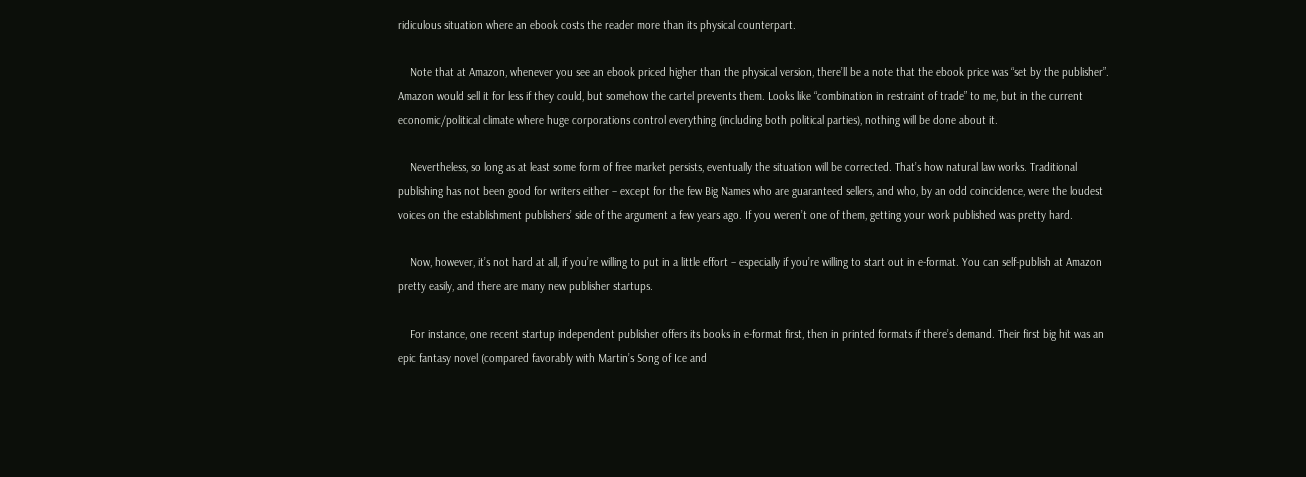ridiculous situation where an ebook costs the reader more than its physical counterpart.

    Note that at Amazon, whenever you see an ebook priced higher than the physical version, there’ll be a note that the ebook price was “set by the publisher”. Amazon would sell it for less if they could, but somehow the cartel prevents them. Looks like “combination in restraint of trade” to me, but in the current economic/political climate where huge corporations control everything (including both political parties), nothing will be done about it.

    Nevertheless, so long as at least some form of free market persists, eventually the situation will be corrected. That’s how natural law works. Traditional publishing has not been good for writers either – except for the few Big Names who are guaranteed sellers, and who, by an odd coincidence, were the loudest voices on the establishment publishers’ side of the argument a few years ago. If you weren’t one of them, getting your work published was pretty hard.

    Now, however, it’s not hard at all, if you’re willing to put in a little effort – especially if you’re willing to start out in e-format. You can self-publish at Amazon pretty easily, and there are many new publisher startups.

    For instance, one recent startup independent publisher offers its books in e-format first, then in printed formats if there’s demand. Their first big hit was an epic fantasy novel (compared favorably with Martin’s Song of Ice and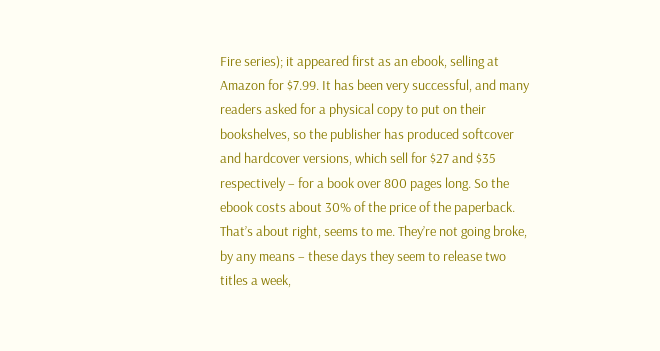Fire series); it appeared first as an ebook, selling at Amazon for $7.99. It has been very successful, and many readers asked for a physical copy to put on their bookshelves, so the publisher has produced softcover and hardcover versions, which sell for $27 and $35 respectively – for a book over 800 pages long. So the ebook costs about 30% of the price of the paperback. That’s about right, seems to me. They’re not going broke, by any means – these days they seem to release two titles a week,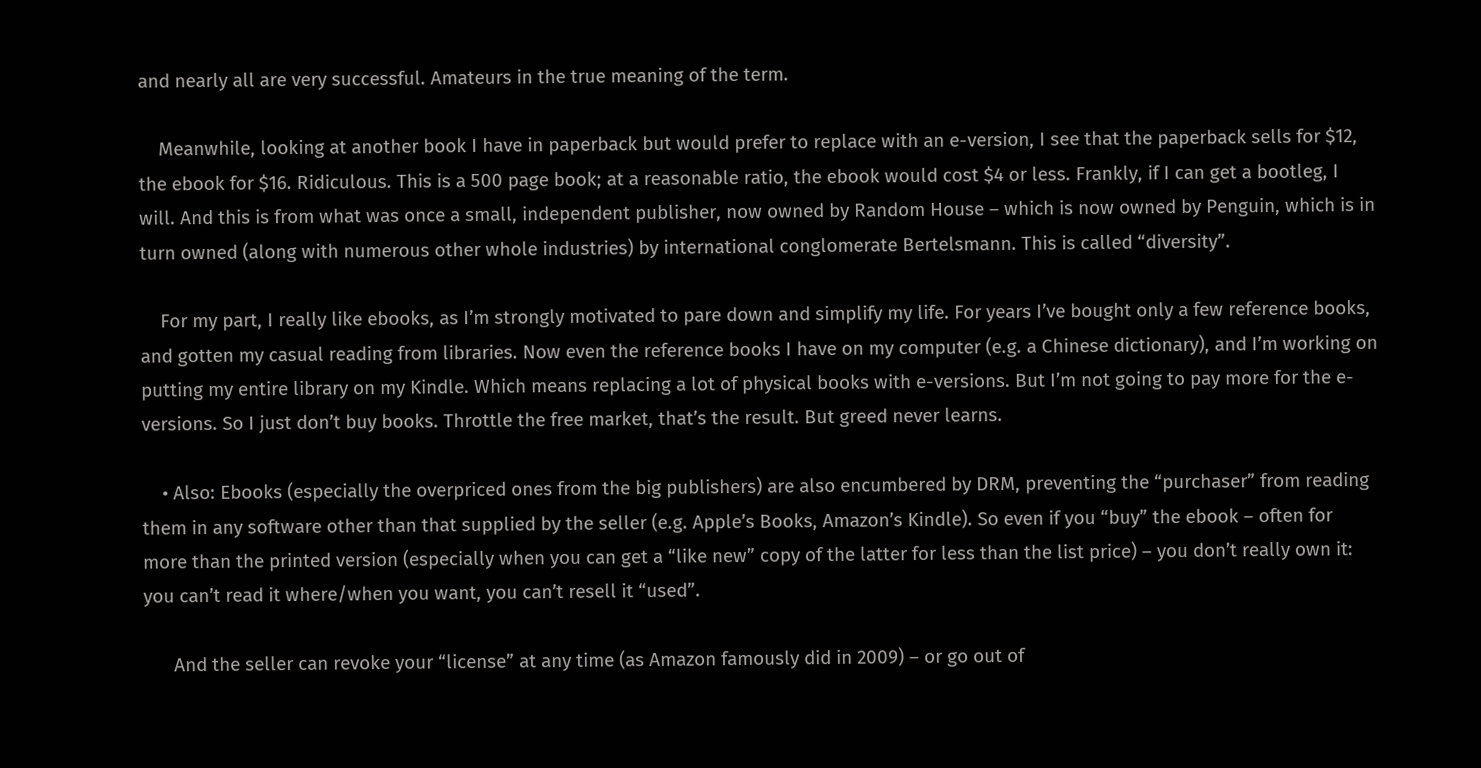and nearly all are very successful. Amateurs in the true meaning of the term.

    Meanwhile, looking at another book I have in paperback but would prefer to replace with an e-version, I see that the paperback sells for $12, the ebook for $16. Ridiculous. This is a 500 page book; at a reasonable ratio, the ebook would cost $4 or less. Frankly, if I can get a bootleg, I will. And this is from what was once a small, independent publisher, now owned by Random House – which is now owned by Penguin, which is in turn owned (along with numerous other whole industries) by international conglomerate Bertelsmann. This is called “diversity”.

    For my part, I really like ebooks, as I’m strongly motivated to pare down and simplify my life. For years I’ve bought only a few reference books, and gotten my casual reading from libraries. Now even the reference books I have on my computer (e.g. a Chinese dictionary), and I’m working on putting my entire library on my Kindle. Which means replacing a lot of physical books with e-versions. But I’m not going to pay more for the e-versions. So I just don’t buy books. Throttle the free market, that’s the result. But greed never learns.

    • Also: Ebooks (especially the overpriced ones from the big publishers) are also encumbered by DRM, preventing the “purchaser” from reading them in any software other than that supplied by the seller (e.g. Apple’s Books, Amazon’s Kindle). So even if you “buy” the ebook – often for more than the printed version (especially when you can get a “like new” copy of the latter for less than the list price) – you don’t really own it: you can’t read it where/when you want, you can’t resell it “used”.

      And the seller can revoke your “license” at any time (as Amazon famously did in 2009) – or go out of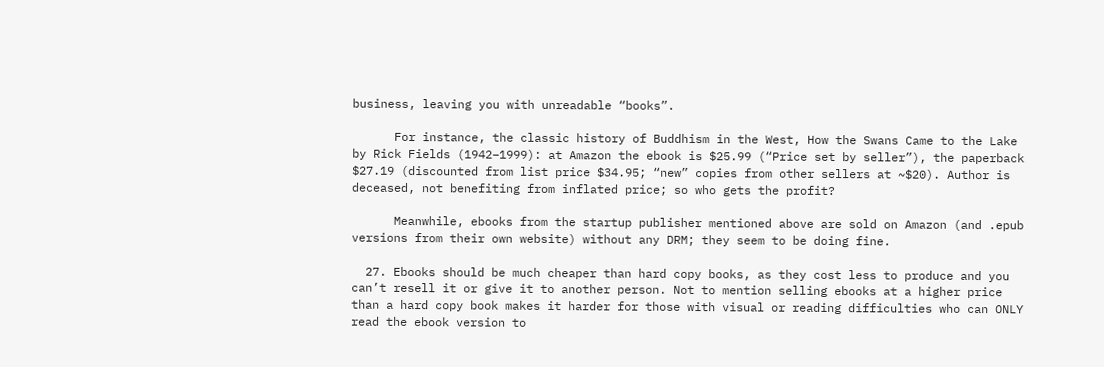business, leaving you with unreadable “books”.

      For instance, the classic history of Buddhism in the West, How the Swans Came to the Lake by Rick Fields (1942–1999): at Amazon the ebook is $25.99 (“Price set by seller”), the paperback $27.19 (discounted from list price $34.95; “new” copies from other sellers at ~$20). Author is deceased, not benefiting from inflated price; so who gets the profit?

      Meanwhile, ebooks from the startup publisher mentioned above are sold on Amazon (and .epub versions from their own website) without any DRM; they seem to be doing fine.

  27. Ebooks should be much cheaper than hard copy books, as they cost less to produce and you can’t resell it or give it to another person. Not to mention selling ebooks at a higher price than a hard copy book makes it harder for those with visual or reading difficulties who can ONLY read the ebook version to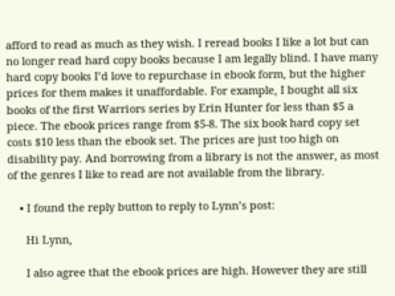afford to read as much as they wish. I reread books I like a lot but can no longer read hard copy books because I am legally blind. I have many hard copy books I’d love to repurchase in ebook form, but the higher prices for them makes it unaffordable. For example, I bought all six books of the first Warriors series by Erin Hunter for less than $5 a piece. The ebook prices range from $5-8. The six book hard copy set costs $10 less than the ebook set. The prices are just too high on disability pay. And borrowing from a library is not the answer, as most of the genres I like to read are not available from the library.

    • I found the reply button to reply to Lynn’s post:

      Hi Lynn,

      I also agree that the ebook prices are high. However they are still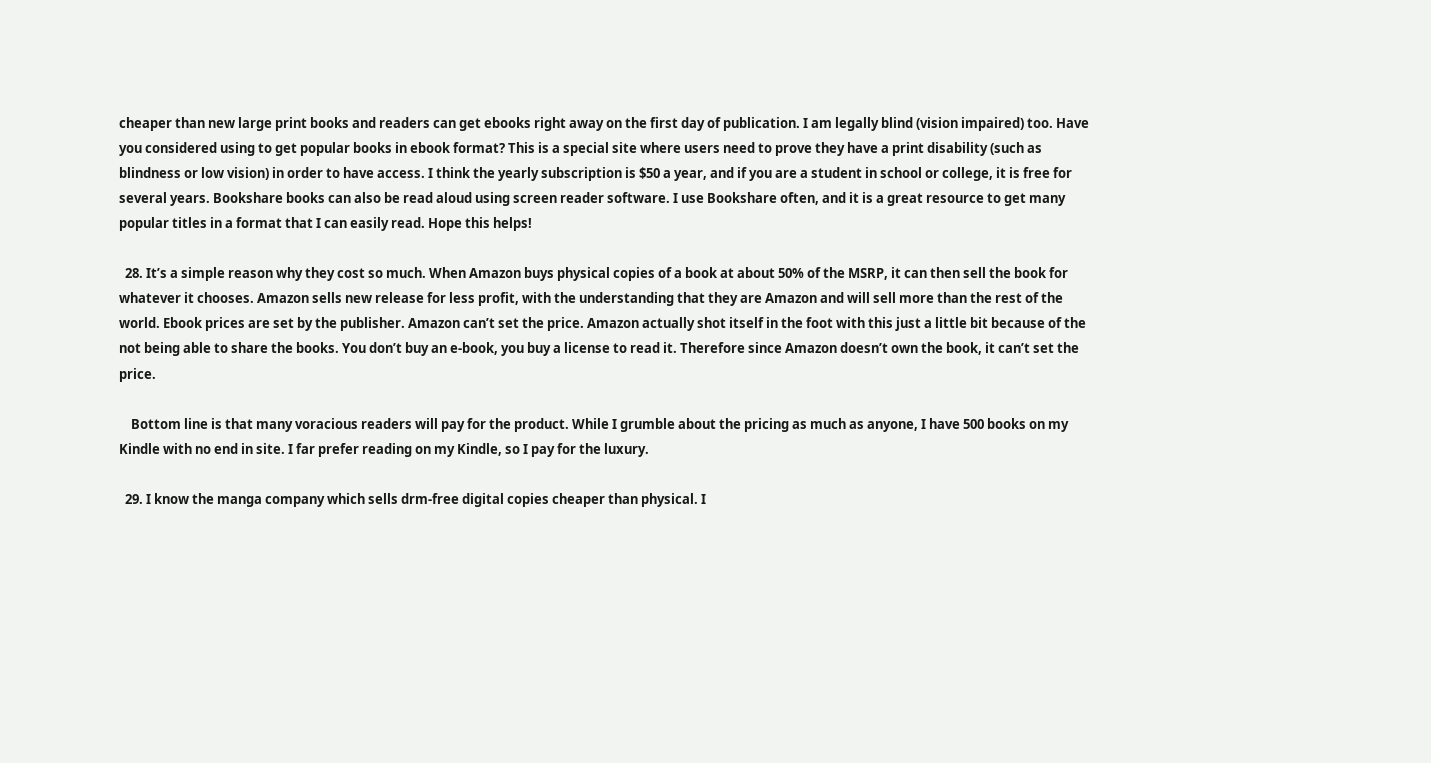cheaper than new large print books and readers can get ebooks right away on the first day of publication. I am legally blind (vision impaired) too. Have you considered using to get popular books in ebook format? This is a special site where users need to prove they have a print disability (such as blindness or low vision) in order to have access. I think the yearly subscription is $50 a year, and if you are a student in school or college, it is free for several years. Bookshare books can also be read aloud using screen reader software. I use Bookshare often, and it is a great resource to get many popular titles in a format that I can easily read. Hope this helps!

  28. It’s a simple reason why they cost so much. When Amazon buys physical copies of a book at about 50% of the MSRP, it can then sell the book for whatever it chooses. Amazon sells new release for less profit, with the understanding that they are Amazon and will sell more than the rest of the world. Ebook prices are set by the publisher. Amazon can’t set the price. Amazon actually shot itself in the foot with this just a little bit because of the not being able to share the books. You don’t buy an e-book, you buy a license to read it. Therefore since Amazon doesn’t own the book, it can’t set the price.

    Bottom line is that many voracious readers will pay for the product. While I grumble about the pricing as much as anyone, I have 500 books on my Kindle with no end in site. I far prefer reading on my Kindle, so I pay for the luxury.

  29. I know the manga company which sells drm-free digital copies cheaper than physical. I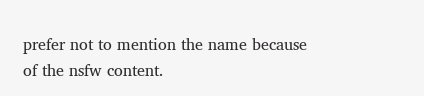prefer not to mention the name because of the nsfw content.